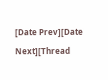[Date Prev][Date Next][Thread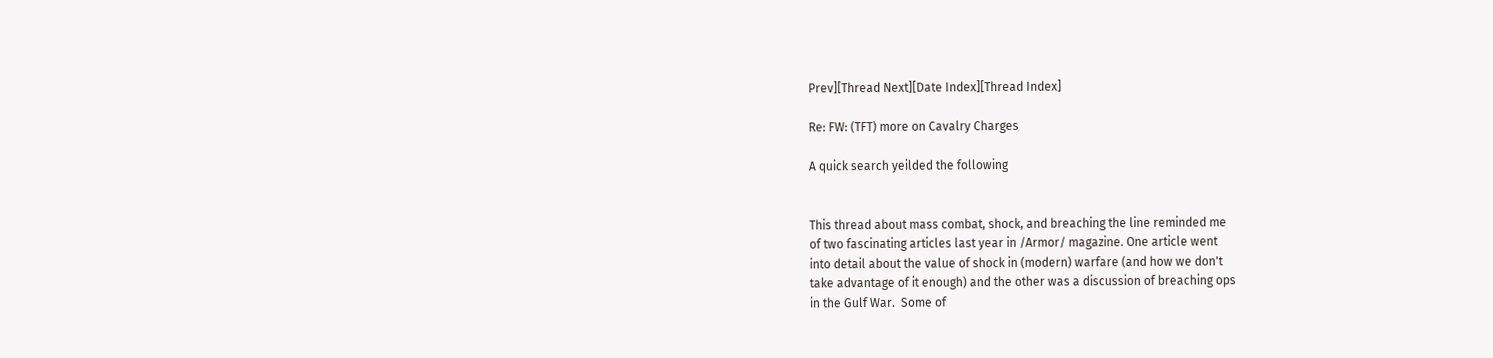Prev][Thread Next][Date Index][Thread Index]

Re: FW: (TFT) more on Cavalry Charges

A quick search yeilded the following


This thread about mass combat, shock, and breaching the line reminded me
of two fascinating articles last year in /Armor/ magazine. One article went
into detail about the value of shock in (modern) warfare (and how we don't
take advantage of it enough) and the other was a discussion of breaching ops
in the Gulf War.  Some of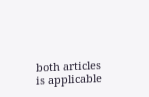both articles is applicable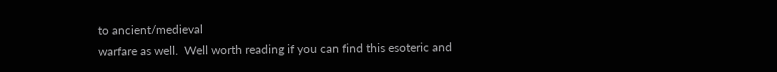to ancient/medieval
warfare as well.  Well worth reading if you can find this esoteric and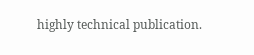highly technical publication.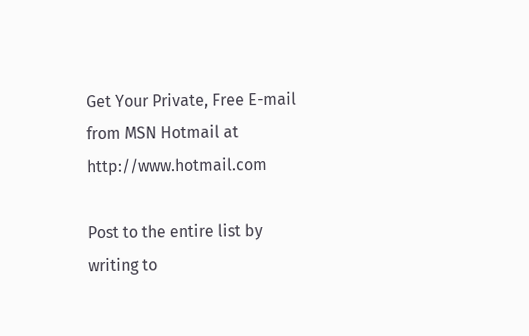Get Your Private, Free E-mail from MSN Hotmail at http://www.hotmail.com

Post to the entire list by writing to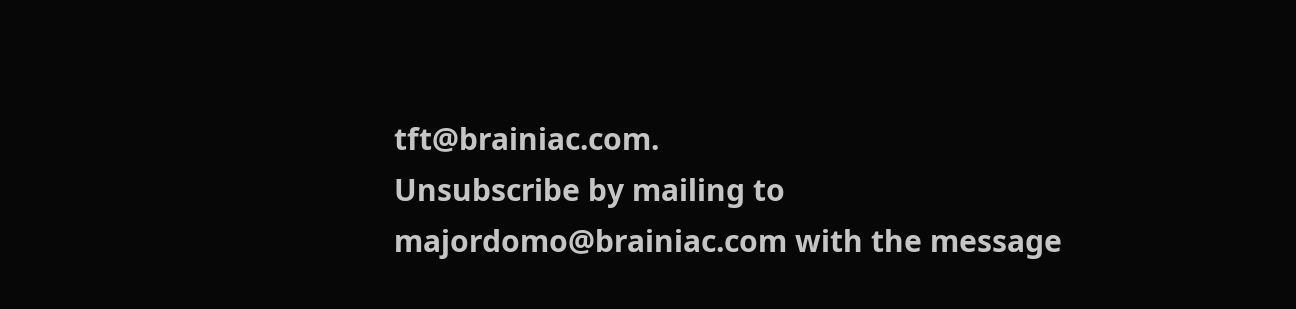tft@brainiac.com.
Unsubscribe by mailing to majordomo@brainiac.com with the message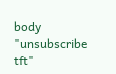body
"unsubscribe tft"